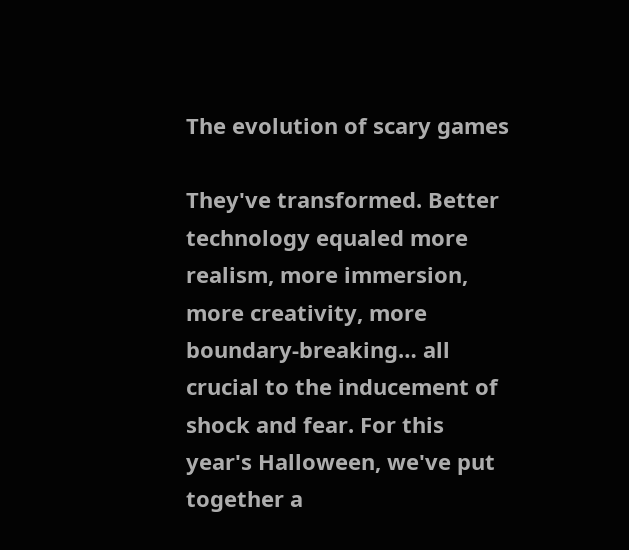The evolution of scary games

They've transformed. Better technology equaled more realism, more immersion, more creativity, more boundary-breaking… all crucial to the inducement of shock and fear. For this year's Halloween, we've put together a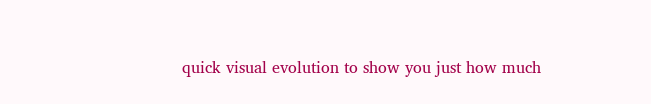quick visual evolution to show you just how much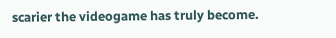scarier the videogame has truly become.